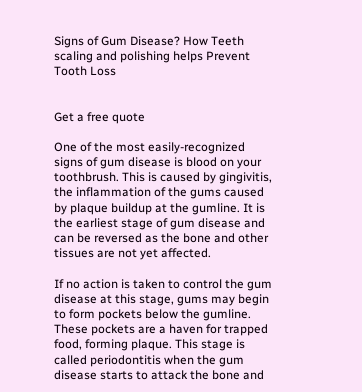Signs of Gum Disease? How Teeth scaling and polishing helps Prevent Tooth Loss


Get a free quote

One of the most easily-recognized signs of gum disease is blood on your toothbrush. This is caused by gingivitis, the inflammation of the gums caused by plaque buildup at the gumline. It is the earliest stage of gum disease and can be reversed as the bone and other tissues are not yet affected.

If no action is taken to control the gum disease at this stage, gums may begin to form pockets below the gumline. These pockets are a haven for trapped food, forming plaque. This stage is called periodontitis when the gum disease starts to attack the bone and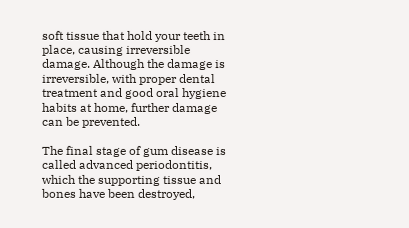soft tissue that hold your teeth in place, causing irreversible damage. Although the damage is irreversible, with proper dental treatment and good oral hygiene habits at home, further damage can be prevented.

The final stage of gum disease is called advanced periodontitis, which the supporting tissue and bones have been destroyed,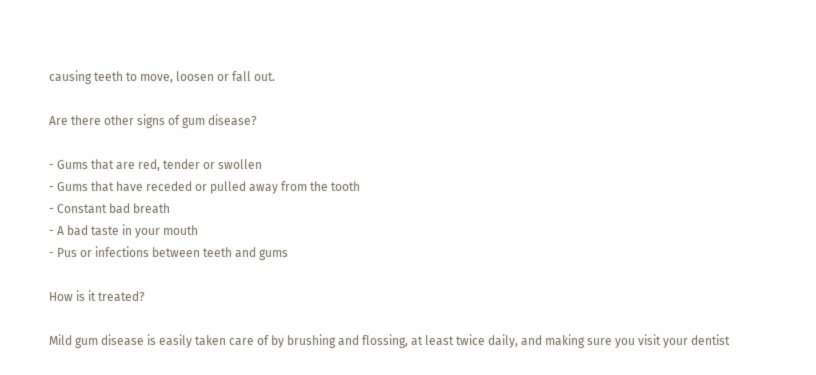causing teeth to move, loosen or fall out.

Are there other signs of gum disease?

- Gums that are red, tender or swollen
- Gums that have receded or pulled away from the tooth
- Constant bad breath
- A bad taste in your mouth
- Pus or infections between teeth and gums

How is it treated?

Mild gum disease is easily taken care of by brushing and flossing, at least twice daily, and making sure you visit your dentist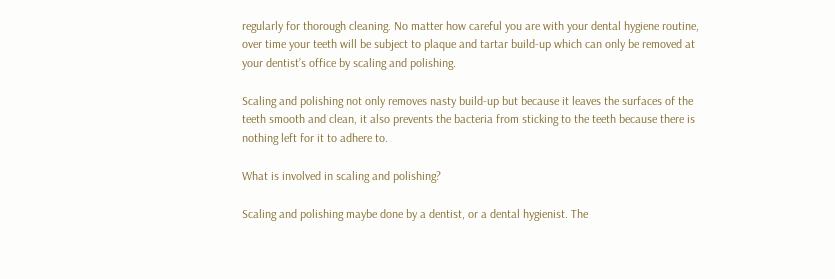regularly for thorough cleaning. No matter how careful you are with your dental hygiene routine, over time your teeth will be subject to plaque and tartar build-up which can only be removed at your dentist’s office by scaling and polishing.

Scaling and polishing not only removes nasty build-up but because it leaves the surfaces of the teeth smooth and clean, it also prevents the bacteria from sticking to the teeth because there is nothing left for it to adhere to.

What is involved in scaling and polishing?

Scaling and polishing maybe done by a dentist, or a dental hygienist. The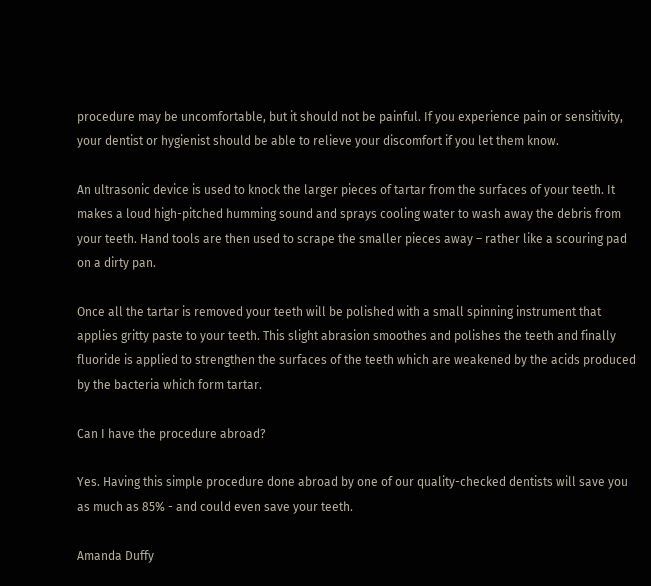procedure may be uncomfortable, but it should not be painful. If you experience pain or sensitivity, your dentist or hygienist should be able to relieve your discomfort if you let them know.

An ultrasonic device is used to knock the larger pieces of tartar from the surfaces of your teeth. It makes a loud high-pitched humming sound and sprays cooling water to wash away the debris from your teeth. Hand tools are then used to scrape the smaller pieces away – rather like a scouring pad on a dirty pan.

Once all the tartar is removed your teeth will be polished with a small spinning instrument that applies gritty paste to your teeth. This slight abrasion smoothes and polishes the teeth and finally fluoride is applied to strengthen the surfaces of the teeth which are weakened by the acids produced by the bacteria which form tartar.

Can I have the procedure abroad?

Yes. Having this simple procedure done abroad by one of our quality-checked dentists will save you as much as 85% - and could even save your teeth.

Amanda Duffy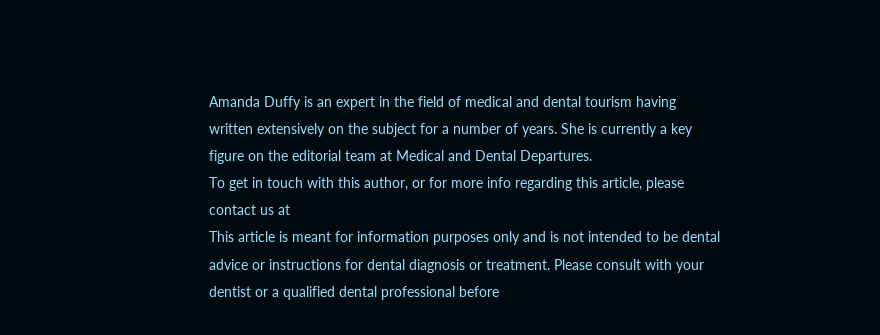Amanda Duffy is an expert in the field of medical and dental tourism having written extensively on the subject for a number of years. She is currently a key figure on the editorial team at Medical and Dental Departures.
To get in touch with this author, or for more info regarding this article, please contact us at
This article is meant for information purposes only and is not intended to be dental advice or instructions for dental diagnosis or treatment. Please consult with your dentist or a qualified dental professional before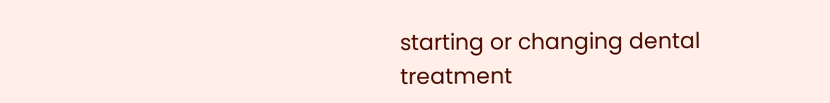starting or changing dental treatment